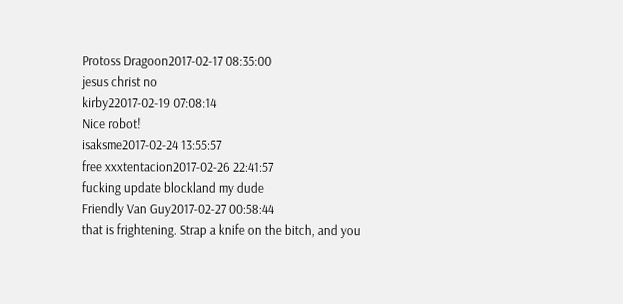Protoss Dragoon2017-02-17 08:35:00
jesus christ no
kirby22017-02-19 07:08:14
Nice robot!
isaksme2017-02-24 13:55:57
free xxxtentacion2017-02-26 22:41:57
fucking update blockland my dude
Friendly Van Guy2017-02-27 00:58:44
that is frightening. Strap a knife on the bitch, and you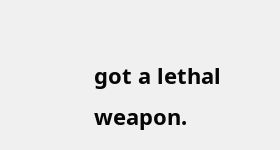got a lethal weapon.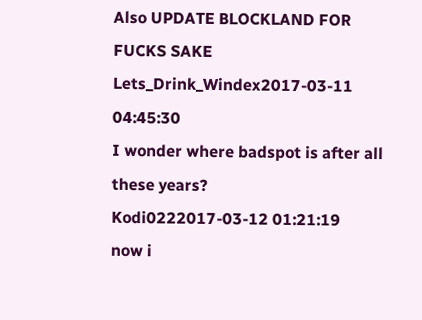Also UPDATE BLOCKLAND FOR FUCKS SAKE
Lets_Drink_Windex2017-03-11 04:45:30
I wonder where badspot is after all these years?
Kodi0222017-03-12 01:21:19
now i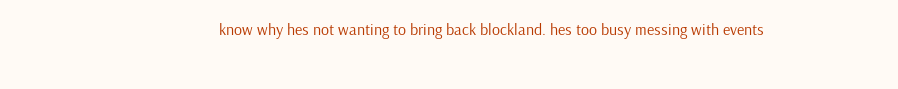know why hes not wanting to bring back blockland. hes too busy messing with events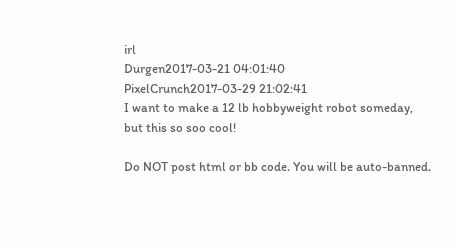irl
Durgen2017-03-21 04:01:40
PixelCrunch2017-03-29 21:02:41
I want to make a 12 lb hobbyweight robot someday, but this so soo cool!

Do NOT post html or bb code. You will be auto-banned.